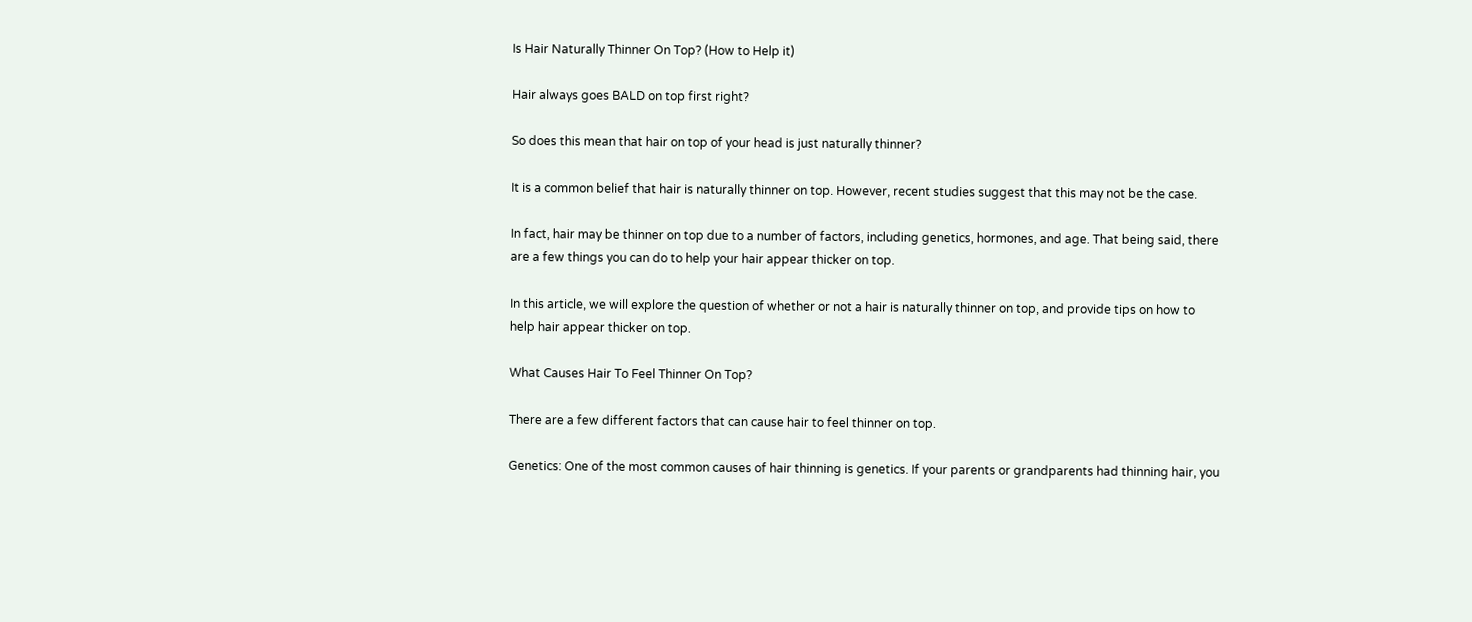Is Hair Naturally Thinner On Top? (How to Help it)

Hair always goes BALD on top first right?

So does this mean that hair on top of your head is just naturally thinner?

It is a common belief that hair is naturally thinner on top. However, recent studies suggest that this may not be the case.

In fact, hair may be thinner on top due to a number of factors, including genetics, hormones, and age. That being said, there are a few things you can do to help your hair appear thicker on top.

In this article, we will explore the question of whether or not a hair is naturally thinner on top, and provide tips on how to help hair appear thicker on top.

What Causes Hair To Feel Thinner On Top?

There are a few different factors that can cause hair to feel thinner on top.

Genetics: One of the most common causes of hair thinning is genetics. If your parents or grandparents had thinning hair, you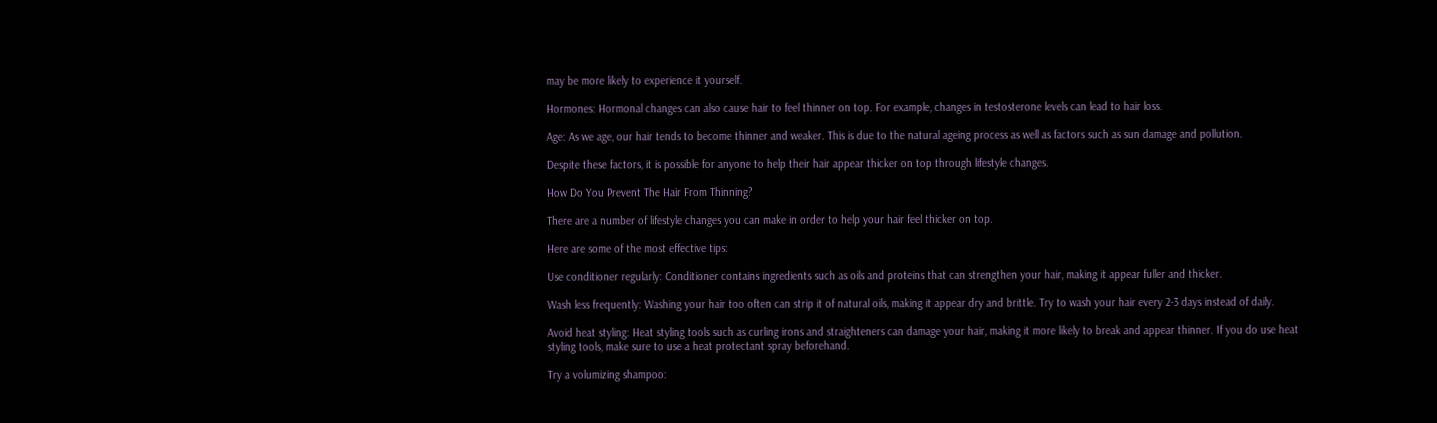may be more likely to experience it yourself.

Hormones: Hormonal changes can also cause hair to feel thinner on top. For example, changes in testosterone levels can lead to hair loss.

Age: As we age, our hair tends to become thinner and weaker. This is due to the natural ageing process as well as factors such as sun damage and pollution.

Despite these factors, it is possible for anyone to help their hair appear thicker on top through lifestyle changes.

How Do You Prevent The Hair From Thinning?

There are a number of lifestyle changes you can make in order to help your hair feel thicker on top.

Here are some of the most effective tips:

Use conditioner regularly: Conditioner contains ingredients such as oils and proteins that can strengthen your hair, making it appear fuller and thicker.

Wash less frequently: Washing your hair too often can strip it of natural oils, making it appear dry and brittle. Try to wash your hair every 2-3 days instead of daily.

Avoid heat styling: Heat styling tools such as curling irons and straighteners can damage your hair, making it more likely to break and appear thinner. If you do use heat styling tools, make sure to use a heat protectant spray beforehand.

Try a volumizing shampoo: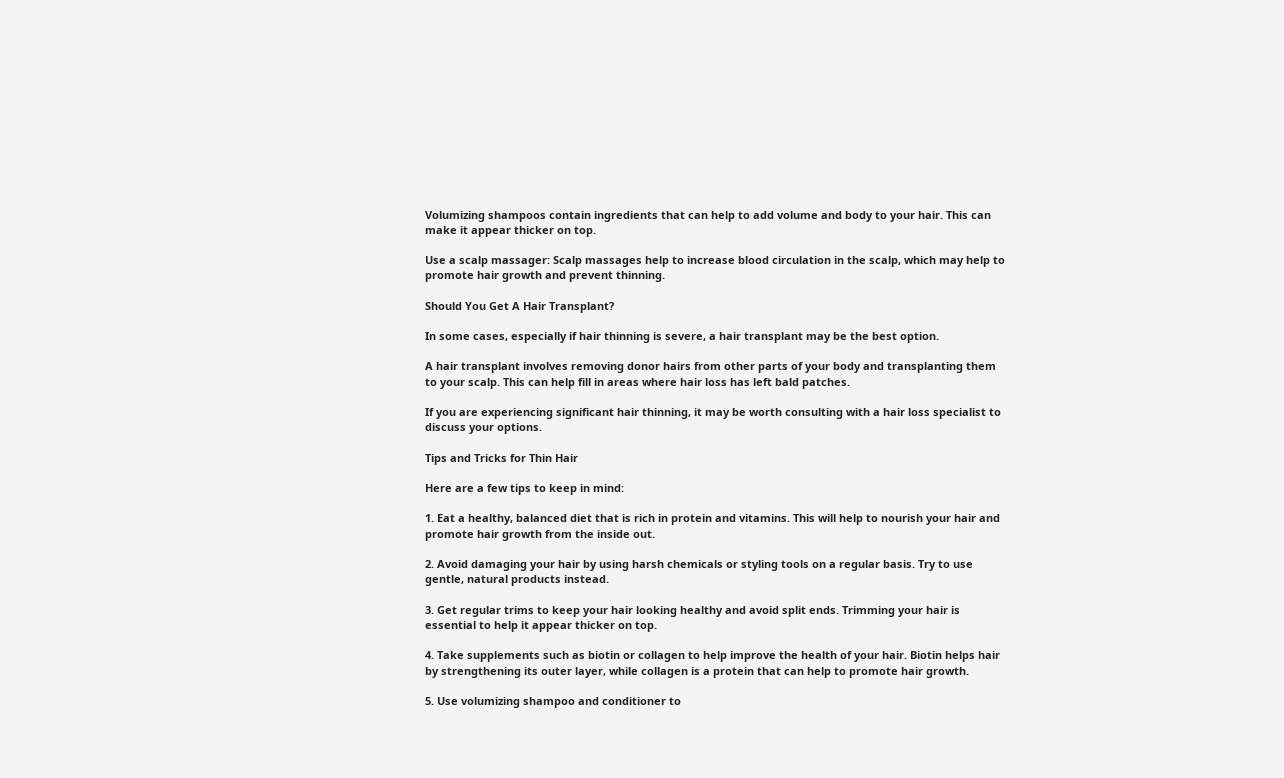Volumizing shampoos contain ingredients that can help to add volume and body to your hair. This can make it appear thicker on top.

Use a scalp massager: Scalp massages help to increase blood circulation in the scalp, which may help to promote hair growth and prevent thinning.

Should You Get A Hair Transplant?

In some cases, especially if hair thinning is severe, a hair transplant may be the best option.

A hair transplant involves removing donor hairs from other parts of your body and transplanting them to your scalp. This can help fill in areas where hair loss has left bald patches.

If you are experiencing significant hair thinning, it may be worth consulting with a hair loss specialist to discuss your options.

Tips and Tricks for Thin Hair

Here are a few tips to keep in mind:

1. Eat a healthy, balanced diet that is rich in protein and vitamins. This will help to nourish your hair and promote hair growth from the inside out.

2. Avoid damaging your hair by using harsh chemicals or styling tools on a regular basis. Try to use gentle, natural products instead.

3. Get regular trims to keep your hair looking healthy and avoid split ends. Trimming your hair is essential to help it appear thicker on top.

4. Take supplements such as biotin or collagen to help improve the health of your hair. Biotin helps hair by strengthening its outer layer, while collagen is a protein that can help to promote hair growth.

5. Use volumizing shampoo and conditioner to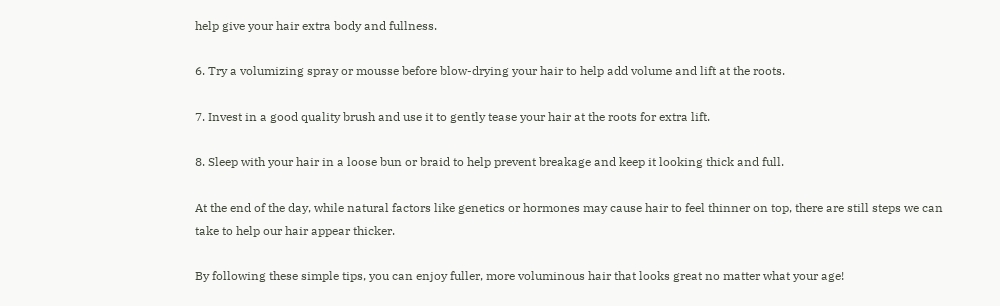help give your hair extra body and fullness.

6. Try a volumizing spray or mousse before blow-drying your hair to help add volume and lift at the roots.

7. Invest in a good quality brush and use it to gently tease your hair at the roots for extra lift.

8. Sleep with your hair in a loose bun or braid to help prevent breakage and keep it looking thick and full.

At the end of the day, while natural factors like genetics or hormones may cause hair to feel thinner on top, there are still steps we can take to help our hair appear thicker.

By following these simple tips, you can enjoy fuller, more voluminous hair that looks great no matter what your age!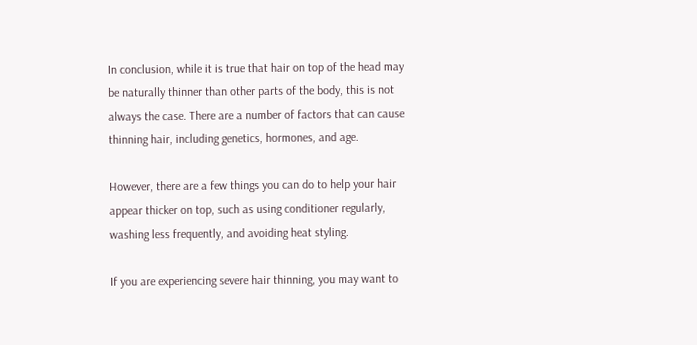In conclusion, while it is true that hair on top of the head may be naturally thinner than other parts of the body, this is not always the case. There are a number of factors that can cause thinning hair, including genetics, hormones, and age.

However, there are a few things you can do to help your hair appear thicker on top, such as using conditioner regularly, washing less frequently, and avoiding heat styling.

If you are experiencing severe hair thinning, you may want to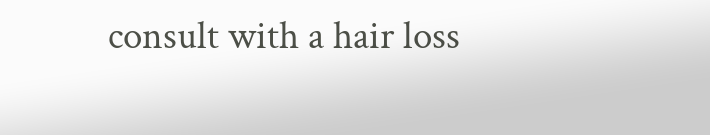consult with a hair loss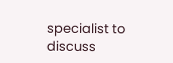specialist to discuss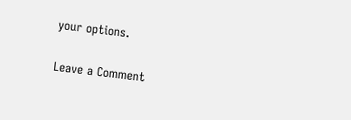your options.

Leave a Comment